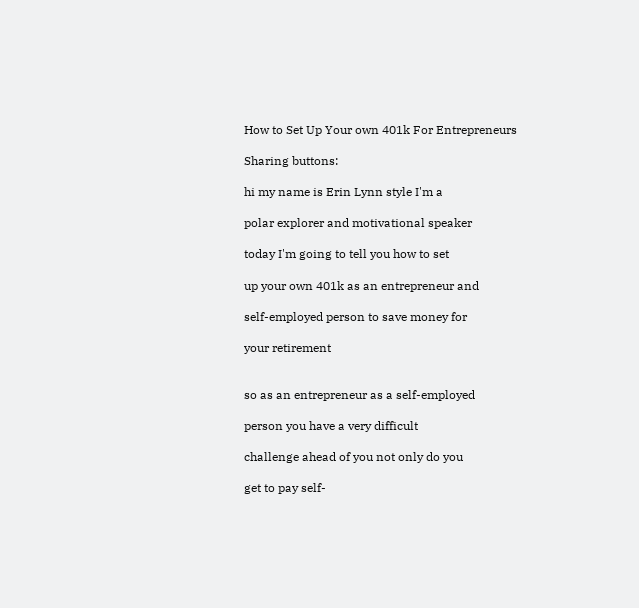How to Set Up Your own 401k For Entrepreneurs

Sharing buttons:

hi my name is Erin Lynn style I'm a

polar explorer and motivational speaker

today I'm going to tell you how to set

up your own 401k as an entrepreneur and

self-employed person to save money for

your retirement


so as an entrepreneur as a self-employed

person you have a very difficult

challenge ahead of you not only do you

get to pay self-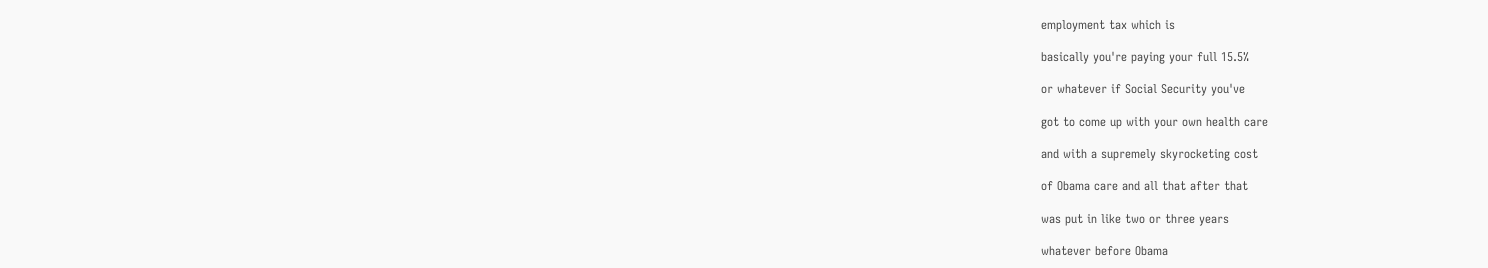employment tax which is

basically you're paying your full 15.5%

or whatever if Social Security you've

got to come up with your own health care

and with a supremely skyrocketing cost

of Obama care and all that after that

was put in like two or three years

whatever before Obama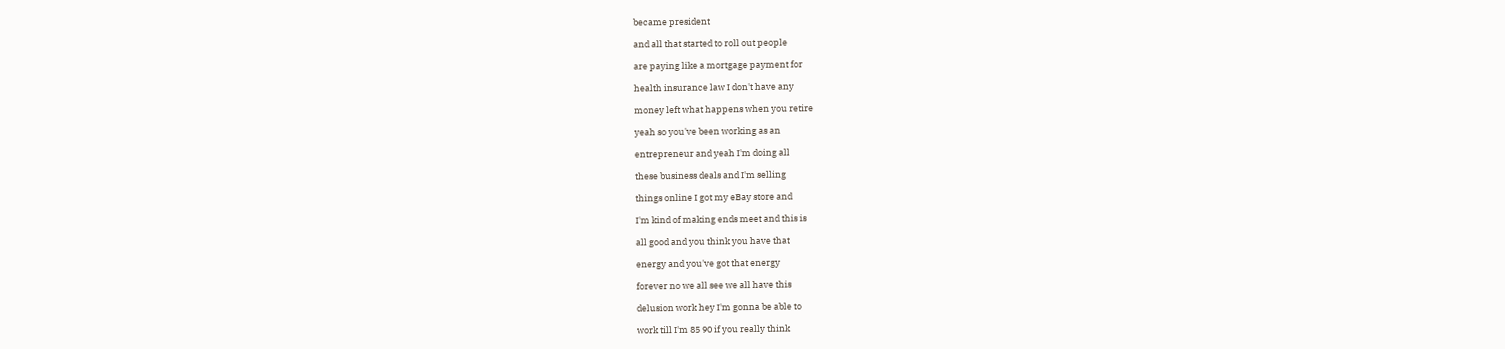became president

and all that started to roll out people

are paying like a mortgage payment for

health insurance law I don't have any

money left what happens when you retire

yeah so you've been working as an

entrepreneur and yeah I'm doing all

these business deals and I'm selling

things online I got my eBay store and

I'm kind of making ends meet and this is

all good and you think you have that

energy and you've got that energy

forever no we all see we all have this

delusion work hey I'm gonna be able to

work till I'm 85 90 if you really think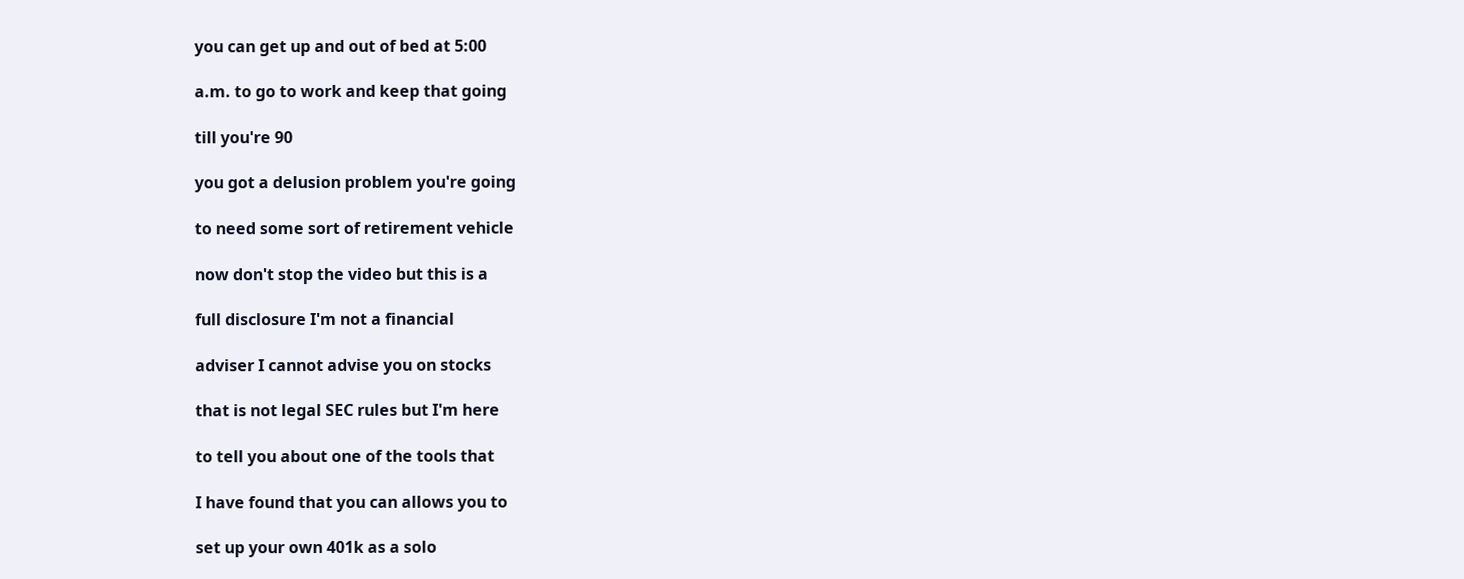you can get up and out of bed at 5:00

a.m. to go to work and keep that going

till you're 90

you got a delusion problem you're going

to need some sort of retirement vehicle

now don't stop the video but this is a

full disclosure I'm not a financial

adviser I cannot advise you on stocks

that is not legal SEC rules but I'm here

to tell you about one of the tools that

I have found that you can allows you to

set up your own 401k as a solo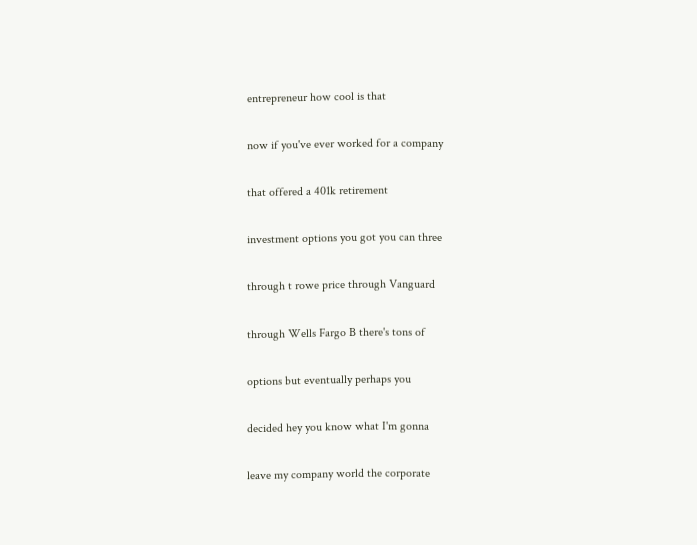entrepreneur how cool is that

now if you've ever worked for a company

that offered a 401k retirement

investment options you got you can three

through t rowe price through Vanguard

through Wells Fargo B there's tons of

options but eventually perhaps you

decided hey you know what I'm gonna

leave my company world the corporate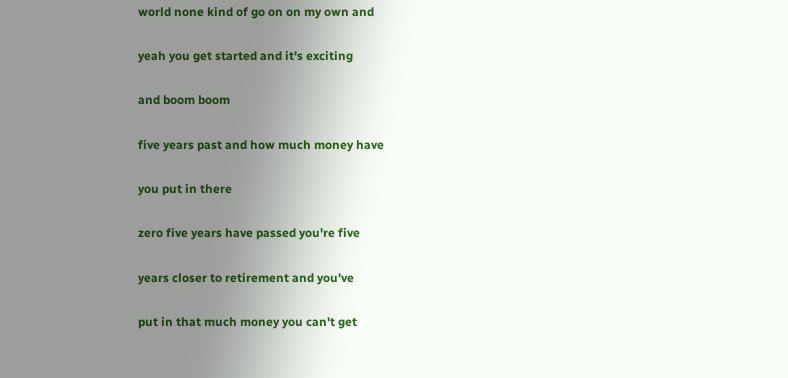world none kind of go on on my own and

yeah you get started and it's exciting

and boom boom

five years past and how much money have

you put in there

zero five years have passed you're five

years closer to retirement and you've

put in that much money you can't get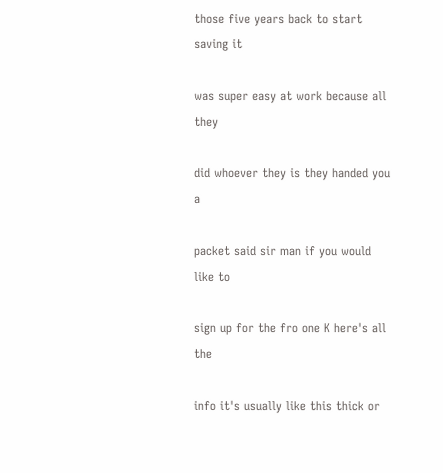those five years back to start saving it

was super easy at work because all they

did whoever they is they handed you a

packet said sir man if you would like to

sign up for the fro one K here's all the

info it's usually like this thick or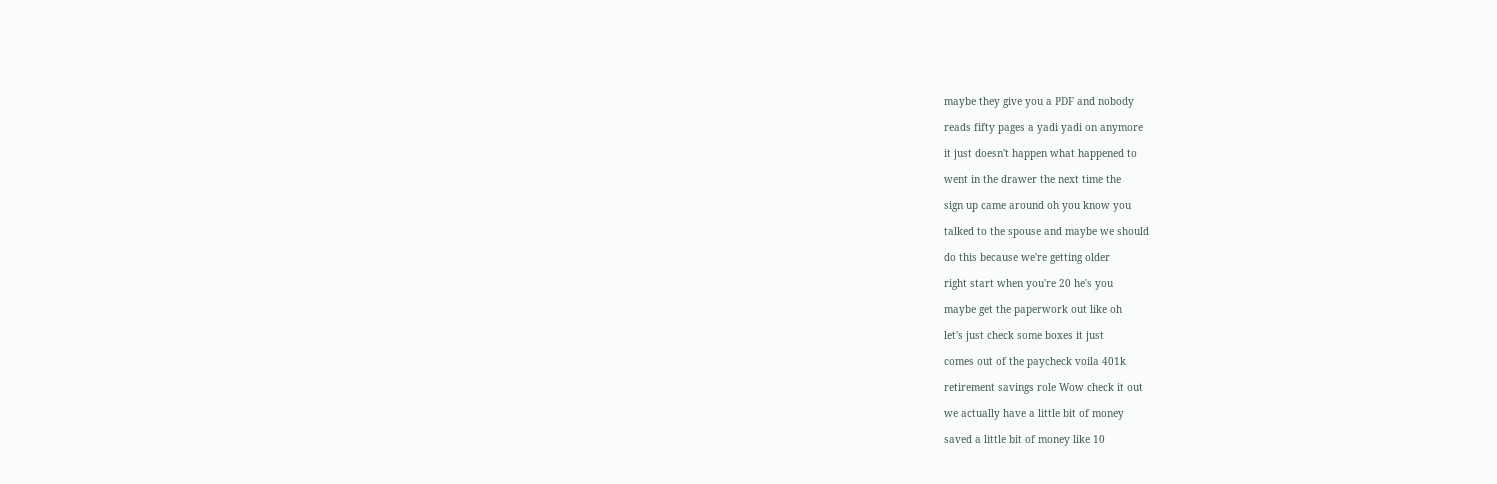maybe they give you a PDF and nobody

reads fifty pages a yadi yadi on anymore

it just doesn't happen what happened to

went in the drawer the next time the

sign up came around oh you know you

talked to the spouse and maybe we should

do this because we're getting older

right start when you're 20 he's you

maybe get the paperwork out like oh

let's just check some boxes it just

comes out of the paycheck voila 401k

retirement savings role Wow check it out

we actually have a little bit of money

saved a little bit of money like 10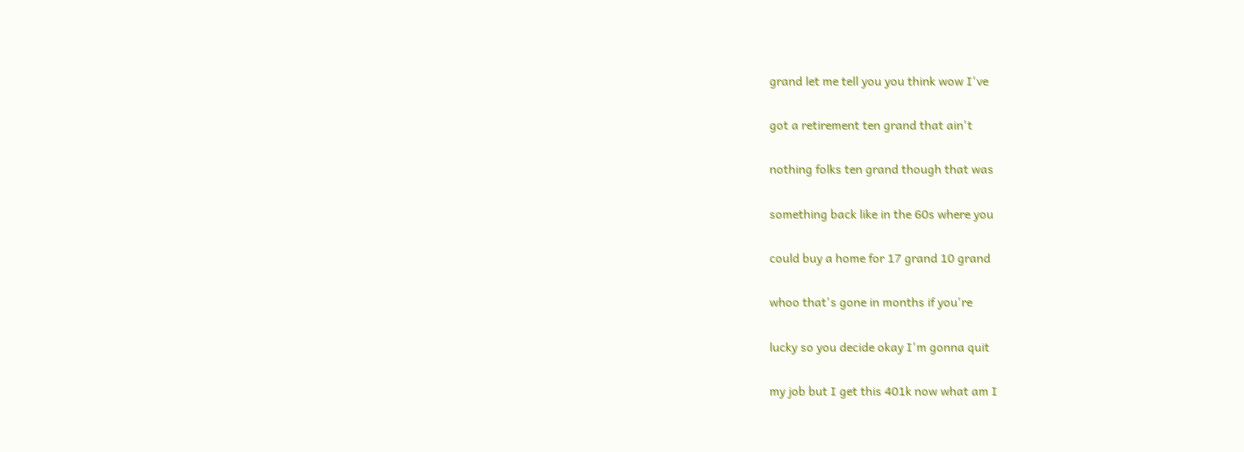grand let me tell you you think wow I've

got a retirement ten grand that ain't

nothing folks ten grand though that was

something back like in the 60s where you

could buy a home for 17 grand 10 grand

whoo that's gone in months if you're

lucky so you decide okay I'm gonna quit

my job but I get this 401k now what am I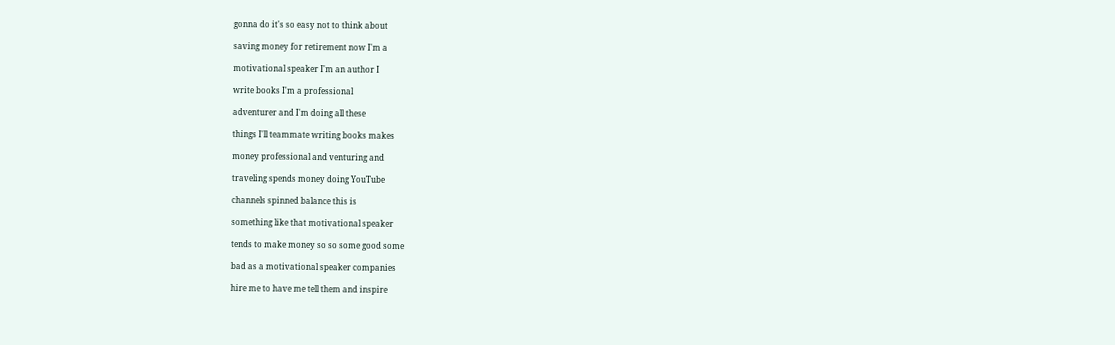gonna do it's so easy not to think about

saving money for retirement now I'm a

motivational speaker I'm an author I

write books I'm a professional

adventurer and I'm doing all these

things I'll teammate writing books makes

money professional and venturing and

traveling spends money doing YouTube

channels spinned balance this is

something like that motivational speaker

tends to make money so so some good some

bad as a motivational speaker companies

hire me to have me tell them and inspire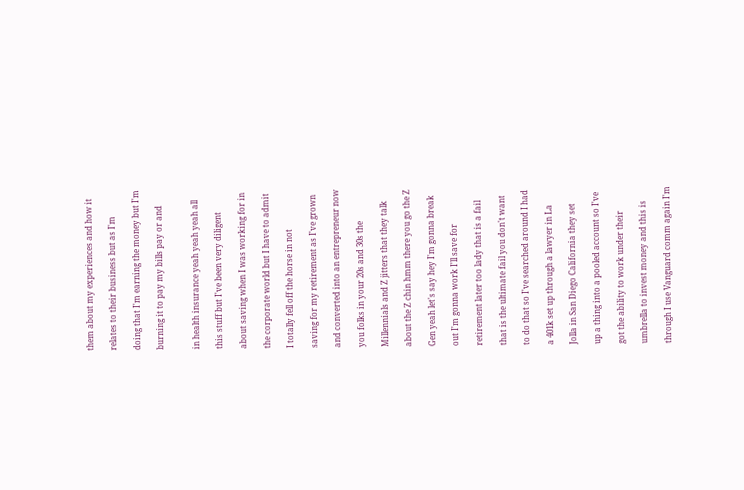them about my experiences and how it

relates to their business but as I'm

doing that I'm earning the money but I'm

burning it to pay my bills pay or and


in health insurance yeah yeah yeah all

this stuff but I've been very diligent

about saving when I was working for in

the corporate world but I have to admit

I totally fell off the horse in not

saving for my retirement as I've grown

and converted into an entrepreneur now

you folks in your 20s and 30s the

Millennials and Z jitters that they talk

about the Z chin hmm there you go the Z

Gen yeah let's say hey I'm gonna break

out I'm gonna work I'll save for

retirement later too lady that is a fail

that is the ultimate fail you don't want

to do that so I've searched around I had

a 401k set up through a lawyer in La

Jolla in San Diego California they set

up a thing into a pooled account so I've

got the ability to work under their

umbrella to invest money and this is

through I use Vanguard comm again I'm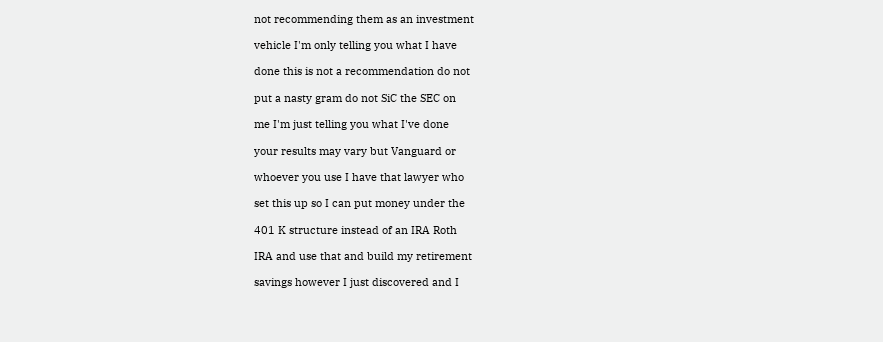not recommending them as an investment

vehicle I'm only telling you what I have

done this is not a recommendation do not

put a nasty gram do not SiC the SEC on

me I'm just telling you what I've done

your results may vary but Vanguard or

whoever you use I have that lawyer who

set this up so I can put money under the

401 K structure instead of an IRA Roth

IRA and use that and build my retirement

savings however I just discovered and I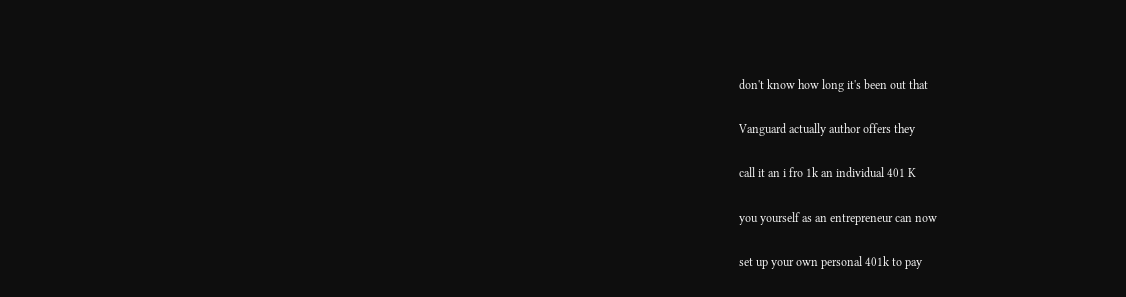don't know how long it's been out that

Vanguard actually author offers they

call it an i fro 1k an individual 401 K

you yourself as an entrepreneur can now

set up your own personal 401k to pay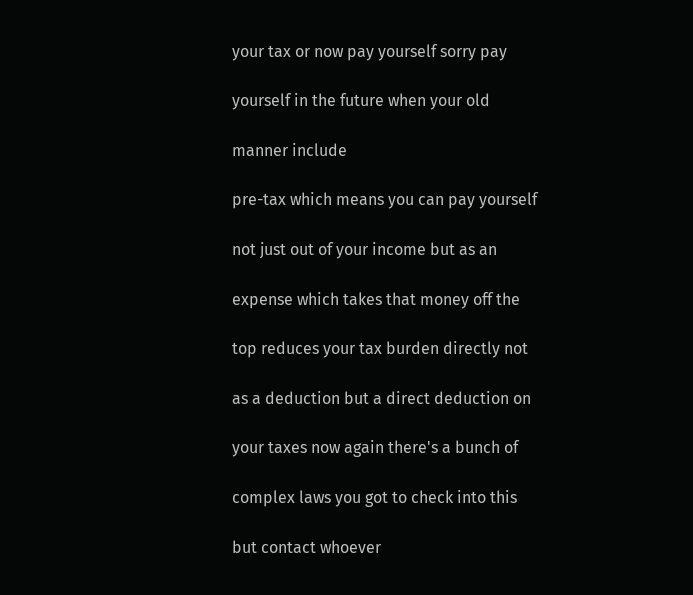your tax or now pay yourself sorry pay

yourself in the future when your old

manner include

pre-tax which means you can pay yourself

not just out of your income but as an

expense which takes that money off the

top reduces your tax burden directly not

as a deduction but a direct deduction on

your taxes now again there's a bunch of

complex laws you got to check into this

but contact whoever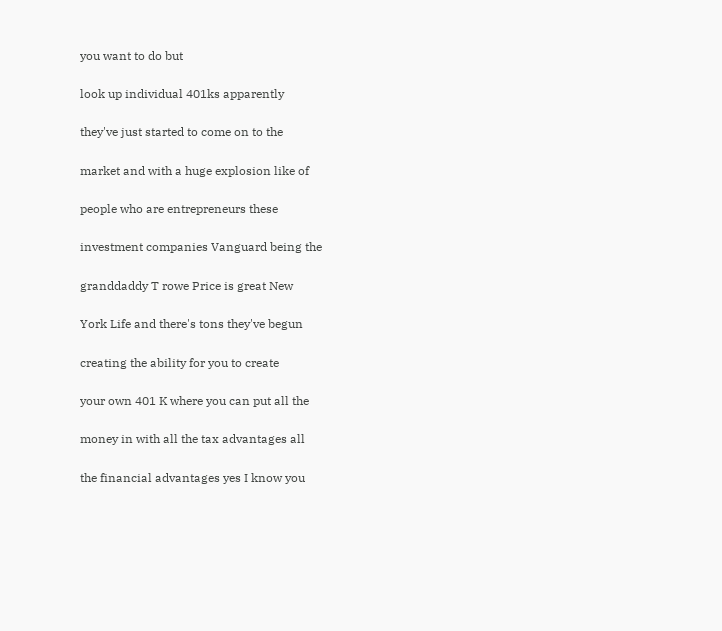you want to do but

look up individual 401ks apparently

they've just started to come on to the

market and with a huge explosion like of

people who are entrepreneurs these

investment companies Vanguard being the

granddaddy T rowe Price is great New

York Life and there's tons they've begun

creating the ability for you to create

your own 401 K where you can put all the

money in with all the tax advantages all

the financial advantages yes I know you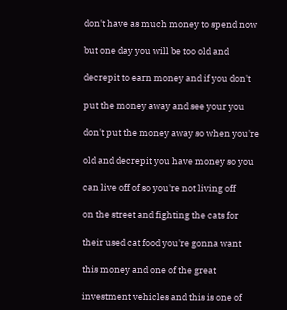don't have as much money to spend now

but one day you will be too old and

decrepit to earn money and if you don't

put the money away and see your you

don't put the money away so when you're

old and decrepit you have money so you

can live off of so you're not living off

on the street and fighting the cats for

their used cat food you're gonna want

this money and one of the great

investment vehicles and this is one of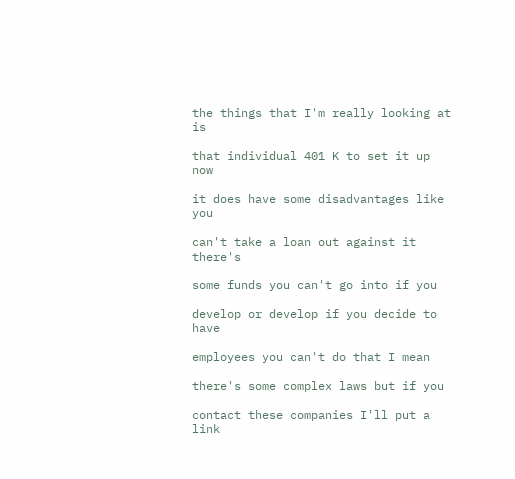the things that I'm really looking at is

that individual 401 K to set it up now

it does have some disadvantages like you

can't take a loan out against it there's

some funds you can't go into if you

develop or develop if you decide to have

employees you can't do that I mean

there's some complex laws but if you

contact these companies I'll put a link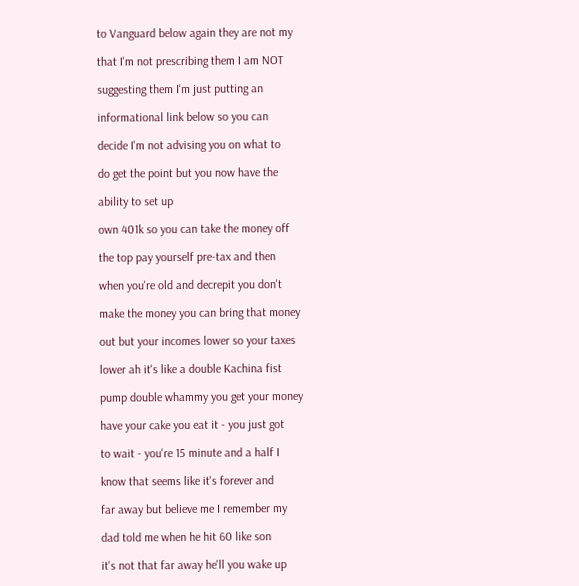to Vanguard below again they are not my

that I'm not prescribing them I am NOT

suggesting them I'm just putting an

informational link below so you can

decide I'm not advising you on what to

do get the point but you now have the

ability to set up

own 401k so you can take the money off

the top pay yourself pre-tax and then

when you're old and decrepit you don't

make the money you can bring that money

out but your incomes lower so your taxes

lower ah it's like a double Kachina fist

pump double whammy you get your money

have your cake you eat it - you just got

to wait - you're 15 minute and a half I

know that seems like it's forever and

far away but believe me I remember my

dad told me when he hit 60 like son

it's not that far away he'll you wake up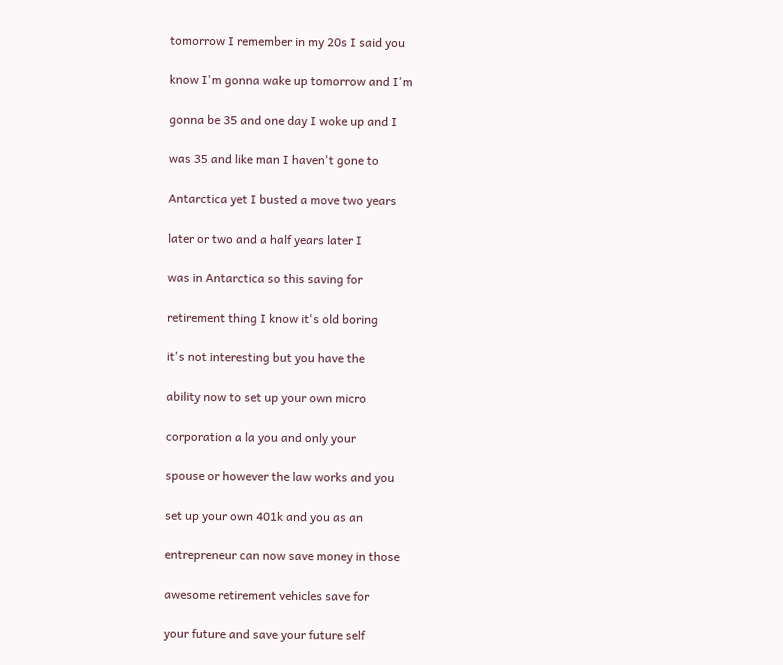tomorrow I remember in my 20s I said you

know I'm gonna wake up tomorrow and I'm

gonna be 35 and one day I woke up and I

was 35 and like man I haven't gone to

Antarctica yet I busted a move two years

later or two and a half years later I

was in Antarctica so this saving for

retirement thing I know it's old boring

it's not interesting but you have the

ability now to set up your own micro

corporation a la you and only your

spouse or however the law works and you

set up your own 401k and you as an

entrepreneur can now save money in those

awesome retirement vehicles save for

your future and save your future self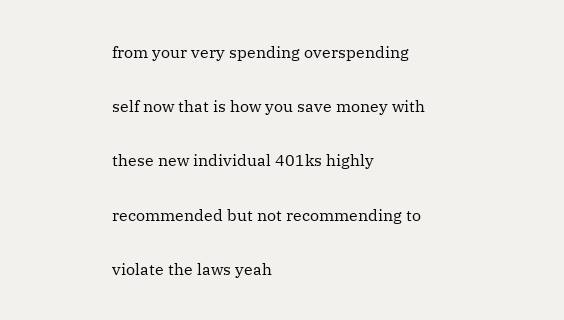from your very spending overspending

self now that is how you save money with

these new individual 401ks highly

recommended but not recommending to

violate the laws yeah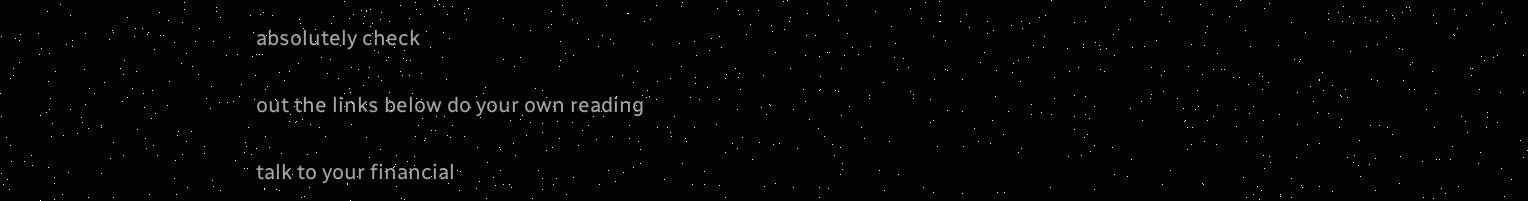absolutely check

out the links below do your own reading

talk to your financial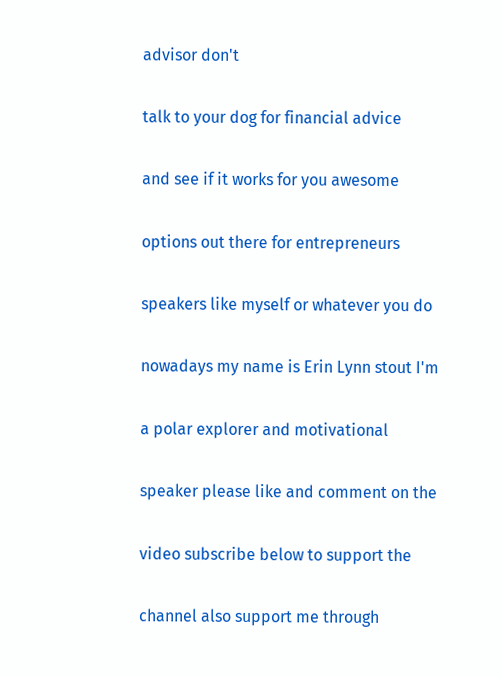advisor don't

talk to your dog for financial advice

and see if it works for you awesome

options out there for entrepreneurs

speakers like myself or whatever you do

nowadays my name is Erin Lynn stout I'm

a polar explorer and motivational

speaker please like and comment on the

video subscribe below to support the

channel also support me through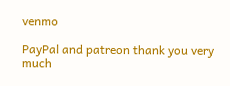venmo

PayPal and patreon thank you very much